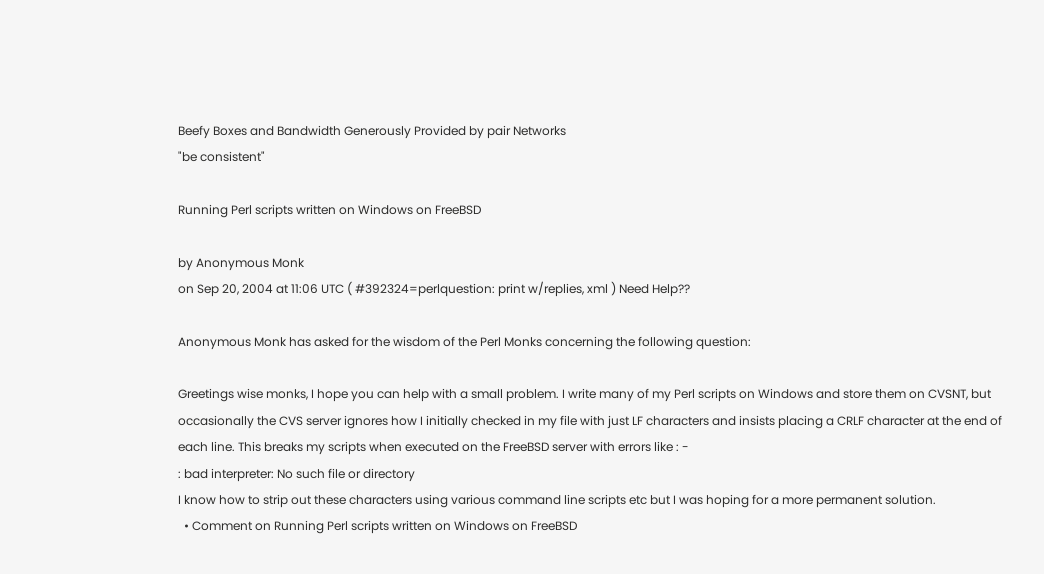Beefy Boxes and Bandwidth Generously Provided by pair Networks
"be consistent"

Running Perl scripts written on Windows on FreeBSD

by Anonymous Monk
on Sep 20, 2004 at 11:06 UTC ( #392324=perlquestion: print w/replies, xml ) Need Help??

Anonymous Monk has asked for the wisdom of the Perl Monks concerning the following question:

Greetings wise monks, I hope you can help with a small problem. I write many of my Perl scripts on Windows and store them on CVSNT, but occasionally the CVS server ignores how I initially checked in my file with just LF characters and insists placing a CRLF character at the end of each line. This breaks my scripts when executed on the FreeBSD server with errors like : -
: bad interpreter: No such file or directory
I know how to strip out these characters using various command line scripts etc but I was hoping for a more permanent solution.
  • Comment on Running Perl scripts written on Windows on FreeBSD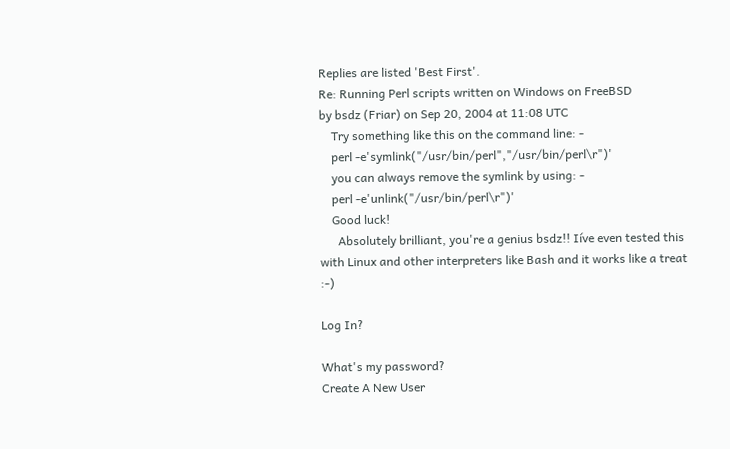Replies are listed 'Best First'.
Re: Running Perl scripts written on Windows on FreeBSD
by bsdz (Friar) on Sep 20, 2004 at 11:08 UTC
    Try something like this on the command line: -
    perl -e'symlink("/usr/bin/perl","/usr/bin/perl\r")'
    you can always remove the symlink by using: -
    perl -e'unlink("/usr/bin/perl\r")'
    Good luck!
      Absolutely brilliant, you're a genius bsdz!! Iíve even tested this with Linux and other interpreters like Bash and it works like a treat :-)

Log In?

What's my password?
Create A New User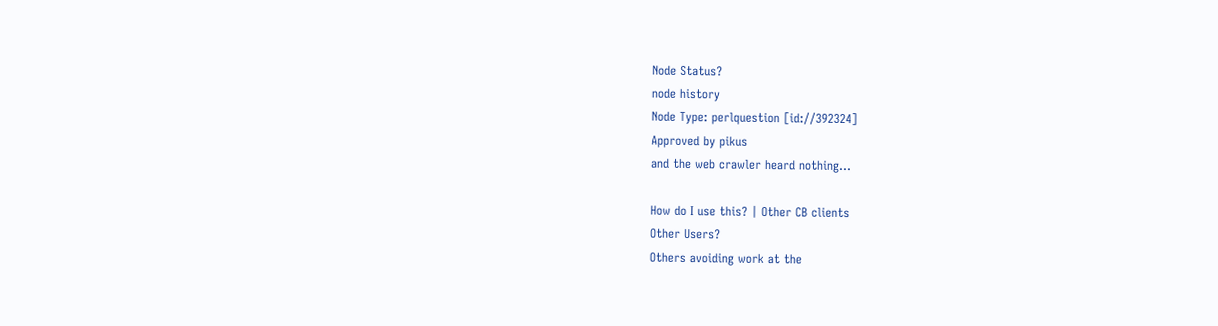Node Status?
node history
Node Type: perlquestion [id://392324]
Approved by pikus
and the web crawler heard nothing...

How do I use this? | Other CB clients
Other Users?
Others avoiding work at the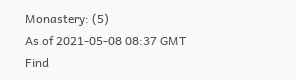Monastery: (5)
As of 2021-05-08 08:37 GMT
Find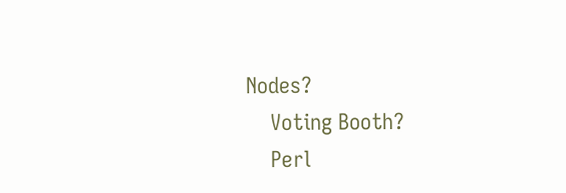Nodes?
    Voting Booth?
    Perl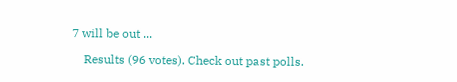7 will be out ...

    Results (96 votes). Check out past polls.